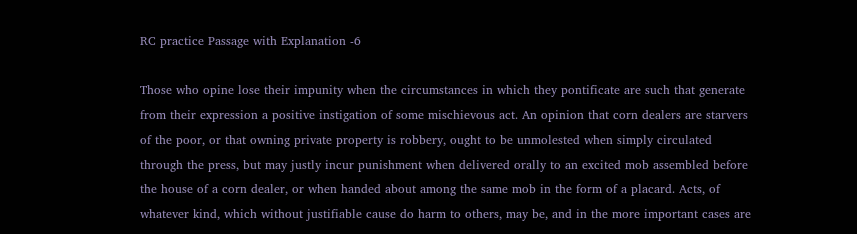RC practice Passage with Explanation -6

Those who opine lose their impunity when the circumstances in which they pontificate are such that generate from their expression a positive instigation of some mischievous act. An opinion that corn dealers are starvers of the poor, or that owning private property is robbery, ought to be unmolested when simply circulated through the press, but may justly incur punishment when delivered orally to an excited mob assembled before the house of a corn dealer, or when handed about among the same mob in the form of a placard. Acts, of whatever kind, which without justifiable cause do harm to others, may be, and in the more important cases are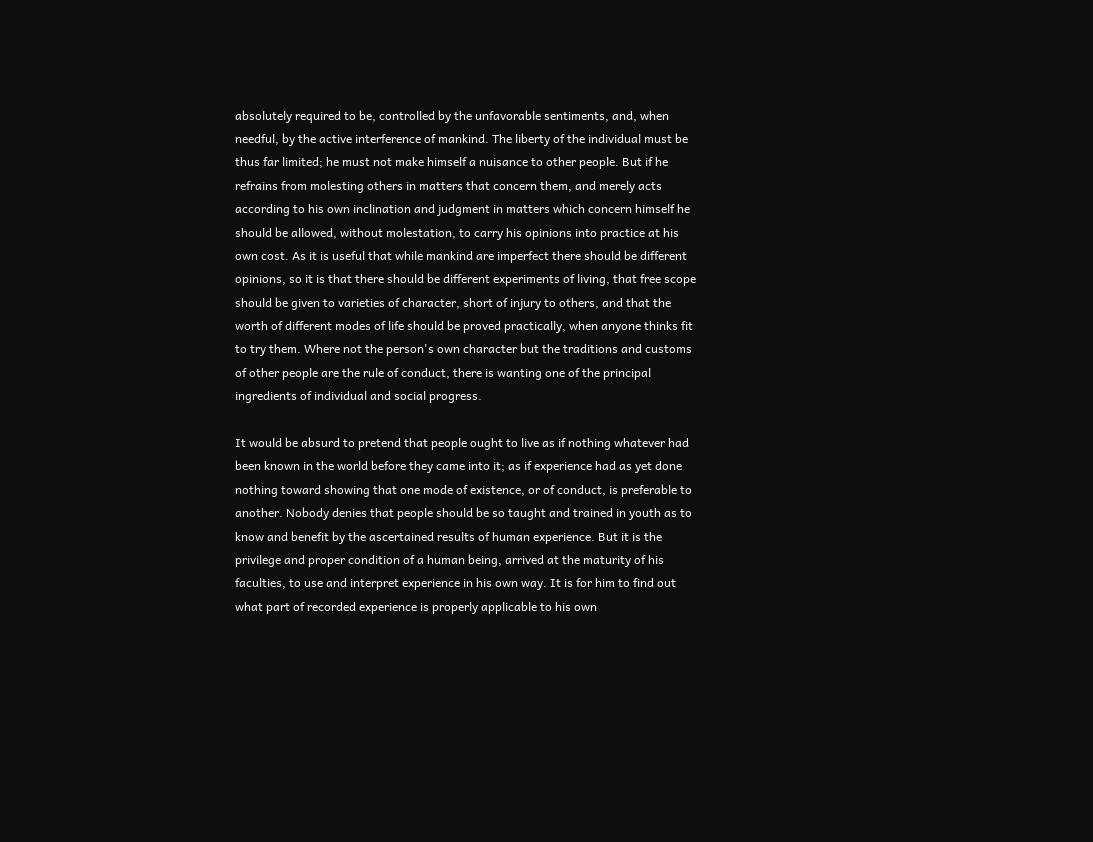absolutely required to be, controlled by the unfavorable sentiments, and, when needful, by the active interference of mankind. The liberty of the individual must be thus far limited; he must not make himself a nuisance to other people. But if he refrains from molesting others in matters that concern them, and merely acts according to his own inclination and judgment in matters which concern himself he should be allowed, without molestation, to carry his opinions into practice at his own cost. As it is useful that while mankind are imperfect there should be different opinions, so it is that there should be different experiments of living, that free scope should be given to varieties of character, short of injury to others, and that the worth of different modes of life should be proved practically, when anyone thinks fit to try them. Where not the person's own character but the traditions and customs of other people are the rule of conduct, there is wanting one of the principal ingredients of individual and social progress.

It would be absurd to pretend that people ought to live as if nothing whatever had been known in the world before they came into it; as if experience had as yet done nothing toward showing that one mode of existence, or of conduct, is preferable to another. Nobody denies that people should be so taught and trained in youth as to know and benefit by the ascertained results of human experience. But it is the privilege and proper condition of a human being, arrived at the maturity of his faculties, to use and interpret experience in his own way. It is for him to find out what part of recorded experience is properly applicable to his own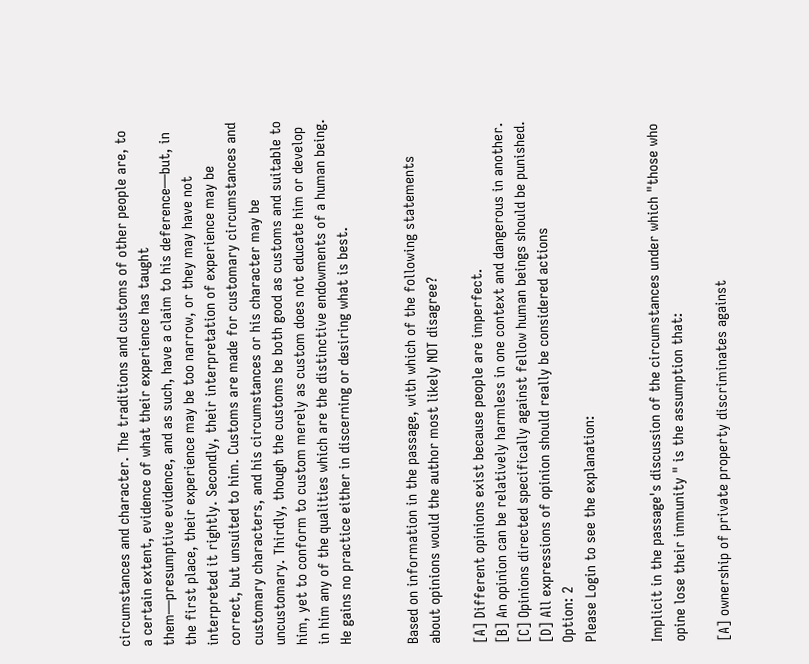circumstances and character. The traditions and customs of other people are, to a certain extent, evidence of what their experience has taught them—presumptive evidence, and as such, have a claim to his deference—but, in the first place, their experience may be too narrow, or they may have not interpreted it rightly. Secondly, their interpretation of experience may be correct, but unsuited to him. Customs are made for customary circumstances and customary characters, and his circumstances or his character may be uncustomary. Thirdly, though the customs be both good as customs and suitable to him, yet to conform to custom merely as custom does not educate him or develop in him any of the qualities which are the distinctive endowments of a human being. He gains no practice either in discerning or desiring what is best.


Based on information in the passage, with which of the following statements about opinions would the author most likely NOT disagree?

[A] Different opinions exist because people are imperfect.
[B] An opinion can be relatively harmless in one context and dangerous in another.
[C] Opinions directed specifically against fellow human beings should be punished.
[D] All expressions of opinion should really be considered actions
Option: 2
Please Login to see the explanation:


Implicit in the passage's discussion of the circumstances under which "those who opine lose their immunity " is the assumption that:

[A] ownership of private property discriminates against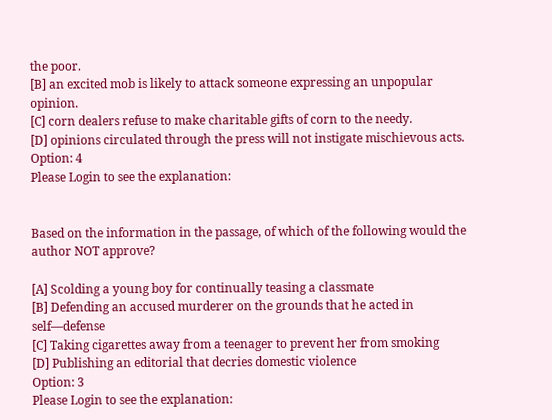the poor.
[B] an excited mob is likely to attack someone expressing an unpopular opinion.
[C] corn dealers refuse to make charitable gifts of corn to the needy.
[D] opinions circulated through the press will not instigate mischievous acts.
Option: 4
Please Login to see the explanation:


Based on the information in the passage, of which of the following would the author NOT approve?

[A] Scolding a young boy for continually teasing a classmate
[B] Defending an accused murderer on the grounds that he acted in self—defense
[C] Taking cigarettes away from a teenager to prevent her from smoking
[D] Publishing an editorial that decries domestic violence
Option: 3
Please Login to see the explanation: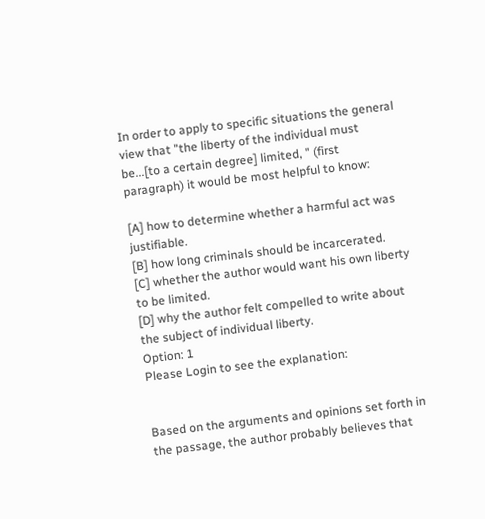In order to apply to specific situations the general view that "the liberty of the individual must be...[to a certain degree] limited, " (first paragraph) it would be most helpful to know:

[A] how to determine whether a harmful act was justifiable.
[B] how long criminals should be incarcerated.
[C] whether the author would want his own liberty to be limited.
[D] why the author felt compelled to write about the subject of individual liberty.
Option: 1
Please Login to see the explanation:


Based on the arguments and opinions set forth in the passage, the author probably believes that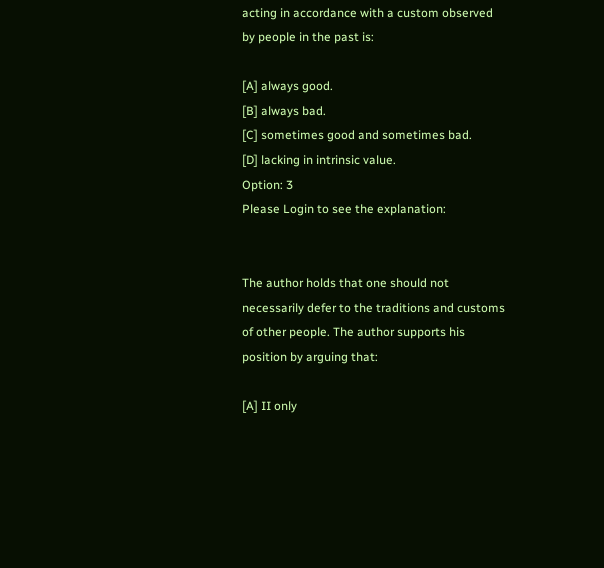acting in accordance with a custom observed by people in the past is:

[A] always good.
[B] always bad.
[C] sometimes good and sometimes bad.
[D] lacking in intrinsic value.
Option: 3
Please Login to see the explanation:


The author holds that one should not necessarily defer to the traditions and customs of other people. The author supports his position by arguing that:

[A] II only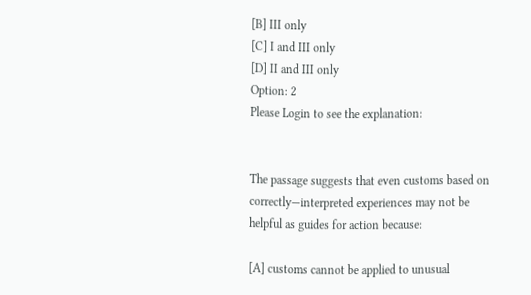[B] III only
[C] I and III only
[D] II and III only
Option: 2
Please Login to see the explanation:


The passage suggests that even customs based on correctly—interpreted experiences may not be helpful as guides for action because:

[A] customs cannot be applied to unusual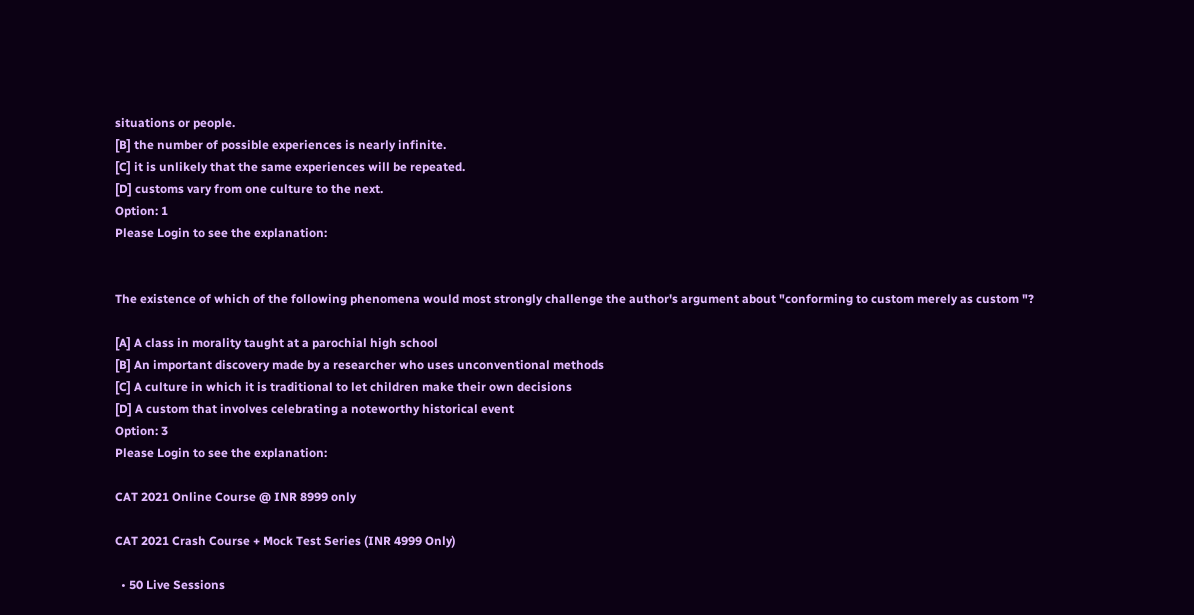situations or people.
[B] the number of possible experiences is nearly infinite.
[C] it is unlikely that the same experiences will be repeated.
[D] customs vary from one culture to the next.
Option: 1
Please Login to see the explanation:


The existence of which of the following phenomena would most strongly challenge the author's argument about "conforming to custom merely as custom "?

[A] A class in morality taught at a parochial high school
[B] An important discovery made by a researcher who uses unconventional methods
[C] A culture in which it is traditional to let children make their own decisions
[D] A custom that involves celebrating a noteworthy historical event
Option: 3
Please Login to see the explanation:

CAT 2021 Online Course @ INR 8999 only

CAT 2021 Crash Course + Mock Test Series (INR 4999 Only)

  • 50 Live Sessions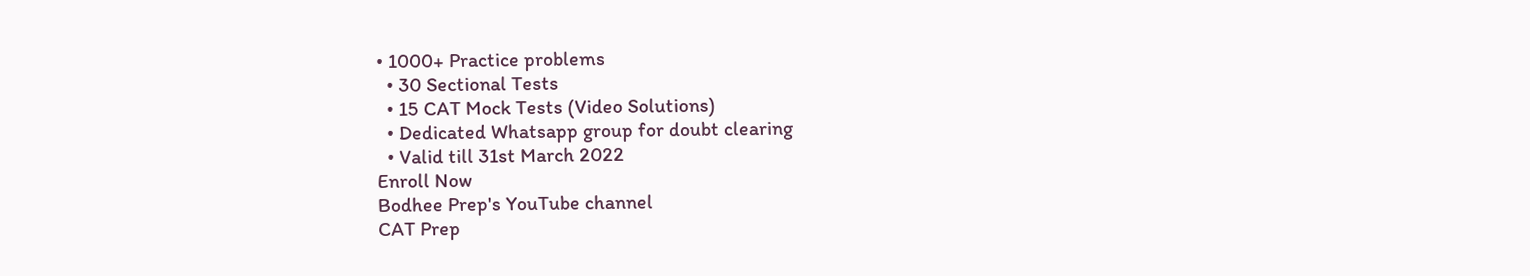• 1000+ Practice problems
  • 30 Sectional Tests
  • 15 CAT Mock Tests (Video Solutions)
  • Dedicated Whatsapp group for doubt clearing
  • Valid till 31st March 2022
Enroll Now
Bodhee Prep's YouTube channel
CAT Prep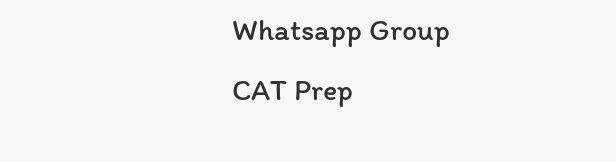Whatsapp Group
CAT Prep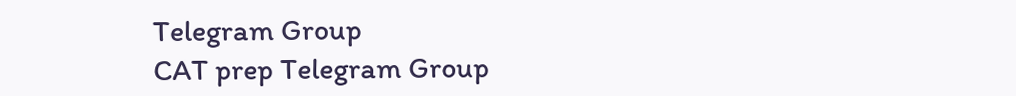Telegram Group
CAT prep Telegram Group